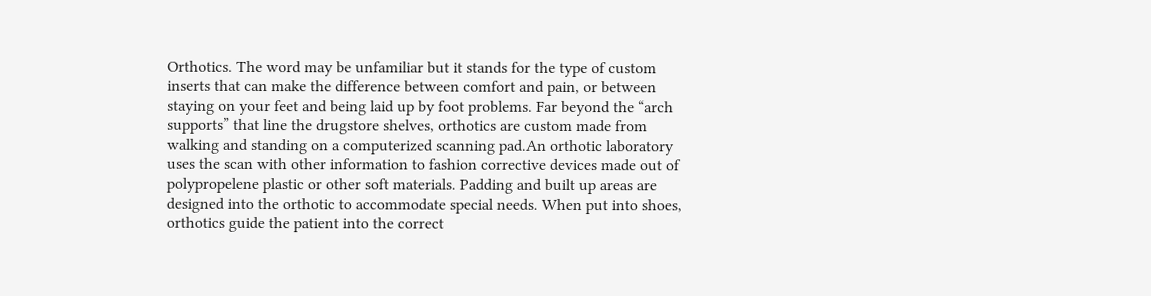Orthotics. The word may be unfamiliar but it stands for the type of custom inserts that can make the difference between comfort and pain, or between staying on your feet and being laid up by foot problems. Far beyond the “arch supports” that line the drugstore shelves, orthotics are custom made from walking and standing on a computerized scanning pad.An orthotic laboratory uses the scan with other information to fashion corrective devices made out of polypropelene plastic or other soft materials. Padding and built up areas are designed into the orthotic to accommodate special needs. When put into shoes, orthotics guide the patient into the correct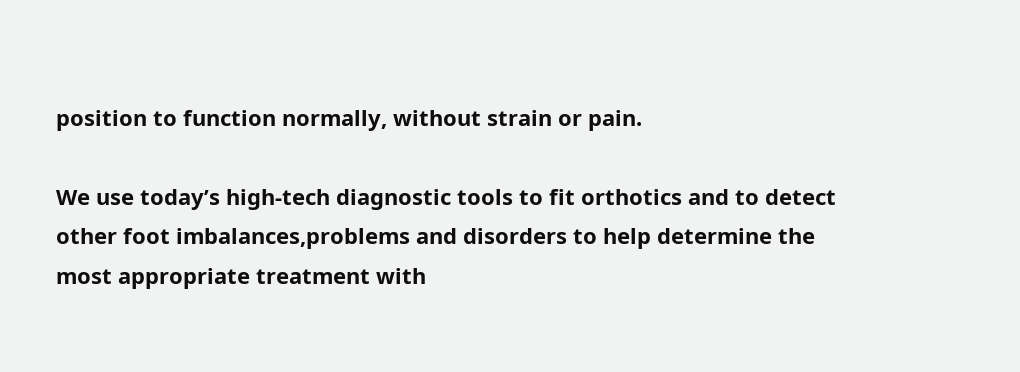position to function normally, without strain or pain.

We use today’s high-tech diagnostic tools to fit orthotics and to detect other foot imbalances,problems and disorders to help determine the most appropriate treatment with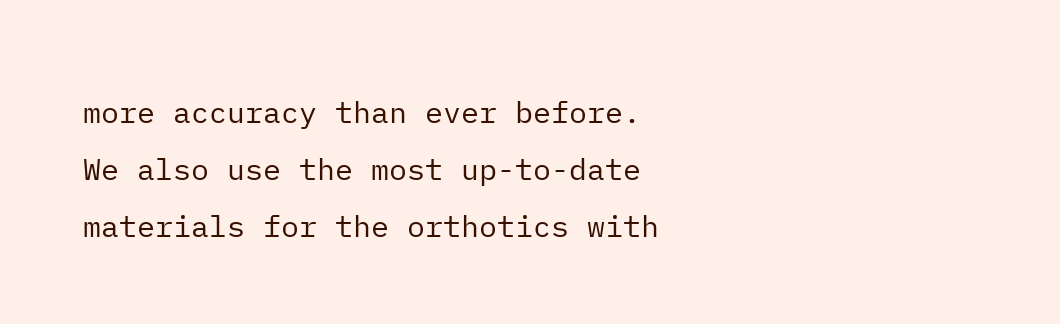more accuracy than ever before. We also use the most up-to-date materials for the orthotics with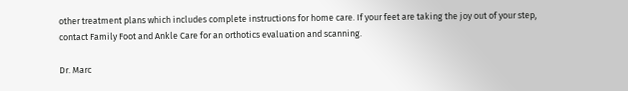other treatment plans which includes complete instructions for home care. If your feet are taking the joy out of your step, contact Family Foot and Ankle Care for an orthotics evaluation and scanning.

Dr. Marc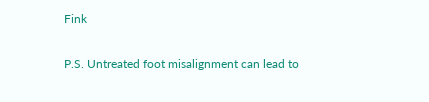Fink

P.S. Untreated foot misalignment can lead to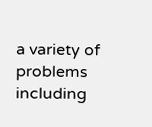a variety of problems including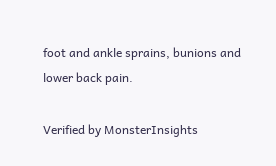foot and ankle sprains, bunions and lower back pain.

Verified by MonsterInsights